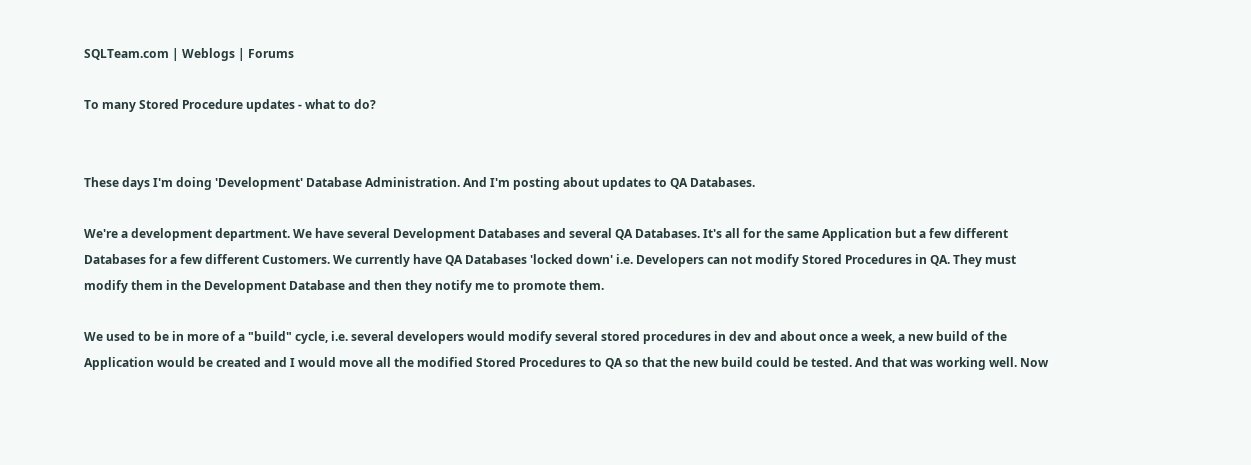SQLTeam.com | Weblogs | Forums

To many Stored Procedure updates - what to do?


These days I'm doing 'Development' Database Administration. And I'm posting about updates to QA Databases.

We're a development department. We have several Development Databases and several QA Databases. It's all for the same Application but a few different Databases for a few different Customers. We currently have QA Databases 'locked down' i.e. Developers can not modify Stored Procedures in QA. They must modify them in the Development Database and then they notify me to promote them.

We used to be in more of a "build" cycle, i.e. several developers would modify several stored procedures in dev and about once a week, a new build of the Application would be created and I would move all the modified Stored Procedures to QA so that the new build could be tested. And that was working well. Now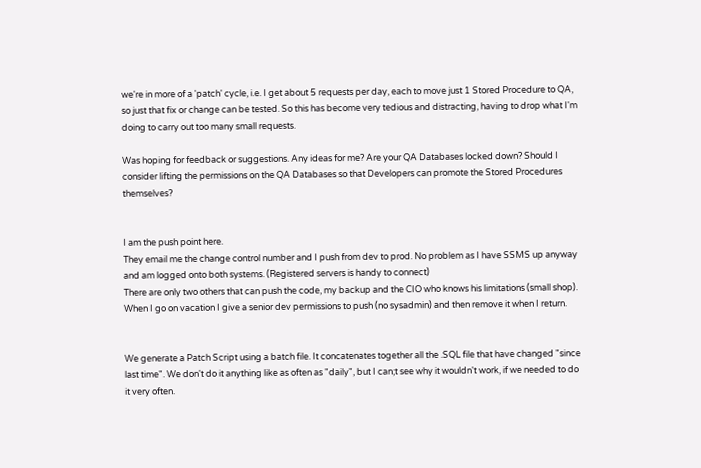we're in more of a 'patch' cycle, i.e. I get about 5 requests per day, each to move just 1 Stored Procedure to QA, so just that fix or change can be tested. So this has become very tedious and distracting, having to drop what I'm doing to carry out too many small requests.

Was hoping for feedback or suggestions. Any ideas for me? Are your QA Databases locked down? Should I consider lifting the permissions on the QA Databases so that Developers can promote the Stored Procedures themselves?


I am the push point here.
They email me the change control number and I push from dev to prod. No problem as I have SSMS up anyway and am logged onto both systems. (Registered servers is handy to connect)
There are only two others that can push the code, my backup and the CIO who knows his limitations (small shop). When I go on vacation I give a senior dev permissions to push (no sysadmin) and then remove it when I return.


We generate a Patch Script using a batch file. It concatenates together all the .SQL file that have changed "since last time". We don't do it anything like as often as "daily", but I can;t see why it wouldn't work, if we needed to do it very often.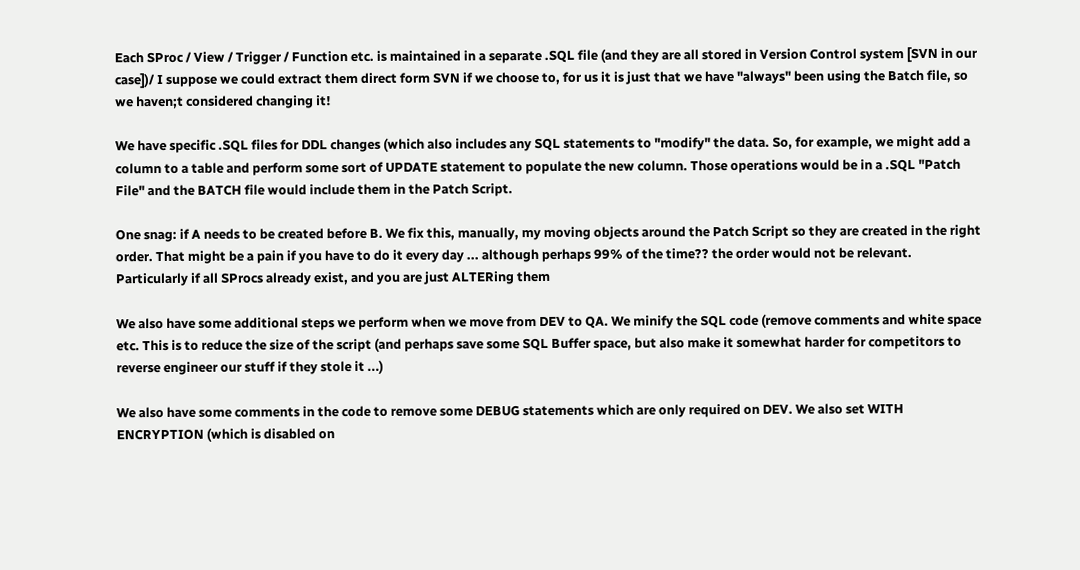Each SProc / View / Trigger / Function etc. is maintained in a separate .SQL file (and they are all stored in Version Control system [SVN in our case])/ I suppose we could extract them direct form SVN if we choose to, for us it is just that we have "always" been using the Batch file, so we haven;t considered changing it!

We have specific .SQL files for DDL changes (which also includes any SQL statements to "modify" the data. So, for example, we might add a column to a table and perform some sort of UPDATE statement to populate the new column. Those operations would be in a .SQL "Patch File" and the BATCH file would include them in the Patch Script.

One snag: if A needs to be created before B. We fix this, manually, my moving objects around the Patch Script so they are created in the right order. That might be a pain if you have to do it every day ... although perhaps 99% of the time?? the order would not be relevant. Particularly if all SProcs already exist, and you are just ALTERing them

We also have some additional steps we perform when we move from DEV to QA. We minify the SQL code (remove comments and white space etc. This is to reduce the size of the script (and perhaps save some SQL Buffer space, but also make it somewhat harder for competitors to reverse engineer our stuff if they stole it ...)

We also have some comments in the code to remove some DEBUG statements which are only required on DEV. We also set WITH ENCRYPTION (which is disabled on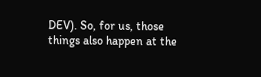DEV). So, for us, those things also happen at the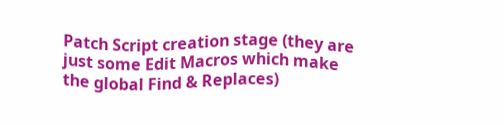Patch Script creation stage (they are just some Edit Macros which make the global Find & Replaces)